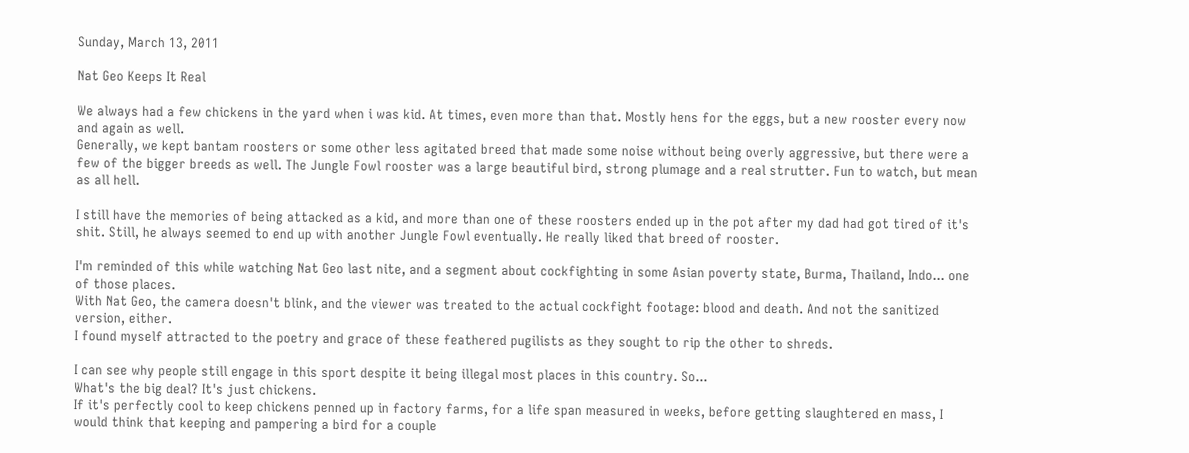Sunday, March 13, 2011

Nat Geo Keeps It Real

We always had a few chickens in the yard when i was kid. At times, even more than that. Mostly hens for the eggs, but a new rooster every now and again as well.
Generally, we kept bantam roosters or some other less agitated breed that made some noise without being overly aggressive, but there were a few of the bigger breeds as well. The Jungle Fowl rooster was a large beautiful bird, strong plumage and a real strutter. Fun to watch, but mean as all hell.

I still have the memories of being attacked as a kid, and more than one of these roosters ended up in the pot after my dad had got tired of it's shit. Still, he always seemed to end up with another Jungle Fowl eventually. He really liked that breed of rooster.

I'm reminded of this while watching Nat Geo last nite, and a segment about cockfighting in some Asian poverty state, Burma, Thailand, Indo... one of those places.
With Nat Geo, the camera doesn't blink, and the viewer was treated to the actual cockfight footage: blood and death. And not the sanitized version, either.
I found myself attracted to the poetry and grace of these feathered pugilists as they sought to rip the other to shreds.

I can see why people still engage in this sport despite it being illegal most places in this country. So...
What's the big deal? It's just chickens.
If it's perfectly cool to keep chickens penned up in factory farms, for a life span measured in weeks, before getting slaughtered en mass, I would think that keeping and pampering a bird for a couple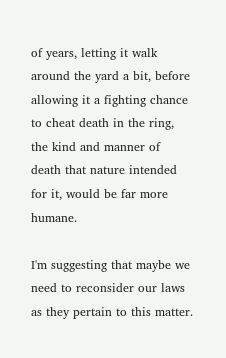of years, letting it walk around the yard a bit, before allowing it a fighting chance to cheat death in the ring, the kind and manner of death that nature intended for it, would be far more humane.

I'm suggesting that maybe we need to reconsider our laws as they pertain to this matter.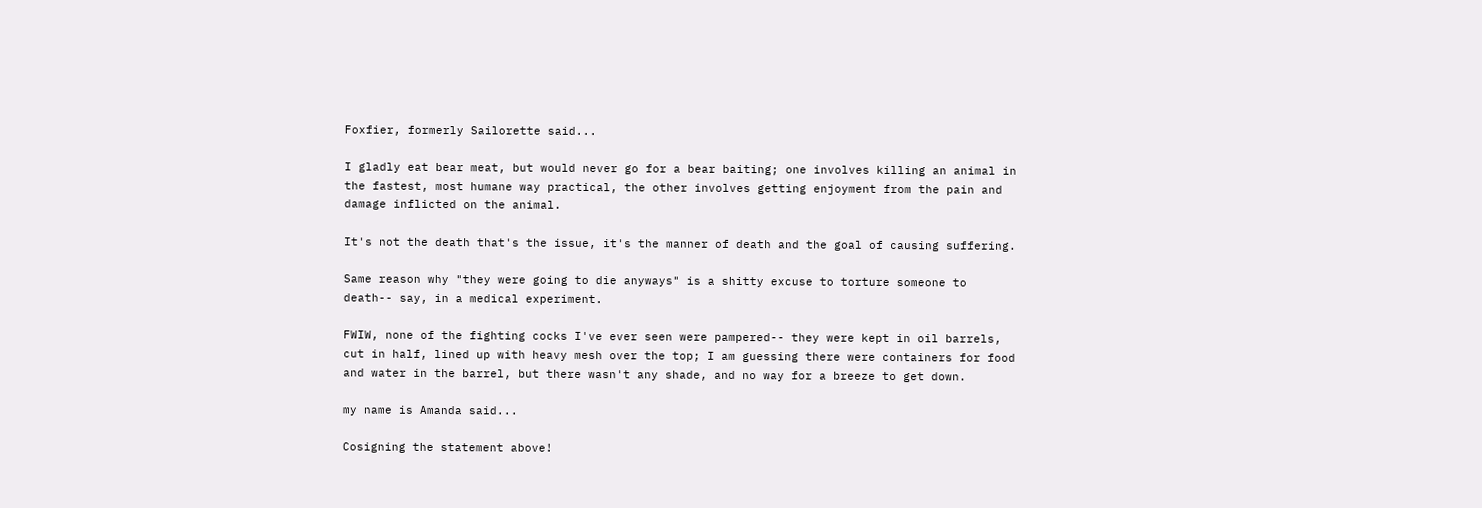Foxfier, formerly Sailorette said...

I gladly eat bear meat, but would never go for a bear baiting; one involves killing an animal in the fastest, most humane way practical, the other involves getting enjoyment from the pain and damage inflicted on the animal.

It's not the death that's the issue, it's the manner of death and the goal of causing suffering.

Same reason why "they were going to die anyways" is a shitty excuse to torture someone to death-- say, in a medical experiment.

FWIW, none of the fighting cocks I've ever seen were pampered-- they were kept in oil barrels, cut in half, lined up with heavy mesh over the top; I am guessing there were containers for food and water in the barrel, but there wasn't any shade, and no way for a breeze to get down.

my name is Amanda said...

Cosigning the statement above!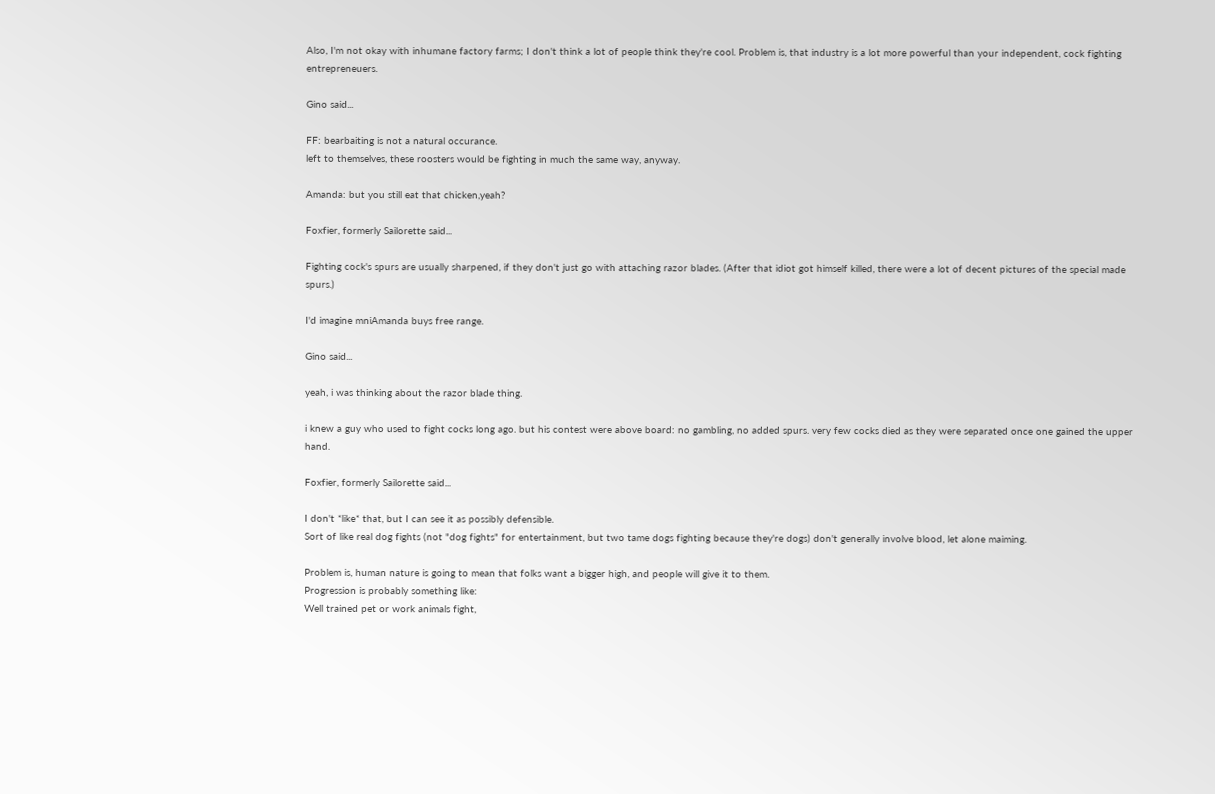Also, I'm not okay with inhumane factory farms; I don't think a lot of people think they're cool. Problem is, that industry is a lot more powerful than your independent, cock fighting entrepreneuers.

Gino said...

FF: bearbaiting is not a natural occurance.
left to themselves, these roosters would be fighting in much the same way, anyway.

Amanda: but you still eat that chicken,yeah?

Foxfier, formerly Sailorette said...

Fighting cock's spurs are usually sharpened, if they don't just go with attaching razor blades. (After that idiot got himself killed, there were a lot of decent pictures of the special made spurs.)

I'd imagine mniAmanda buys free range.

Gino said...

yeah, i was thinking about the razor blade thing.

i knew a guy who used to fight cocks long ago. but his contest were above board: no gambling, no added spurs. very few cocks died as they were separated once one gained the upper hand.

Foxfier, formerly Sailorette said...

I don't *like* that, but I can see it as possibly defensible.
Sort of like real dog fights (not "dog fights" for entertainment, but two tame dogs fighting because they're dogs) don't generally involve blood, let alone maiming.

Problem is, human nature is going to mean that folks want a bigger high, and people will give it to them.
Progression is probably something like:
Well trained pet or work animals fight,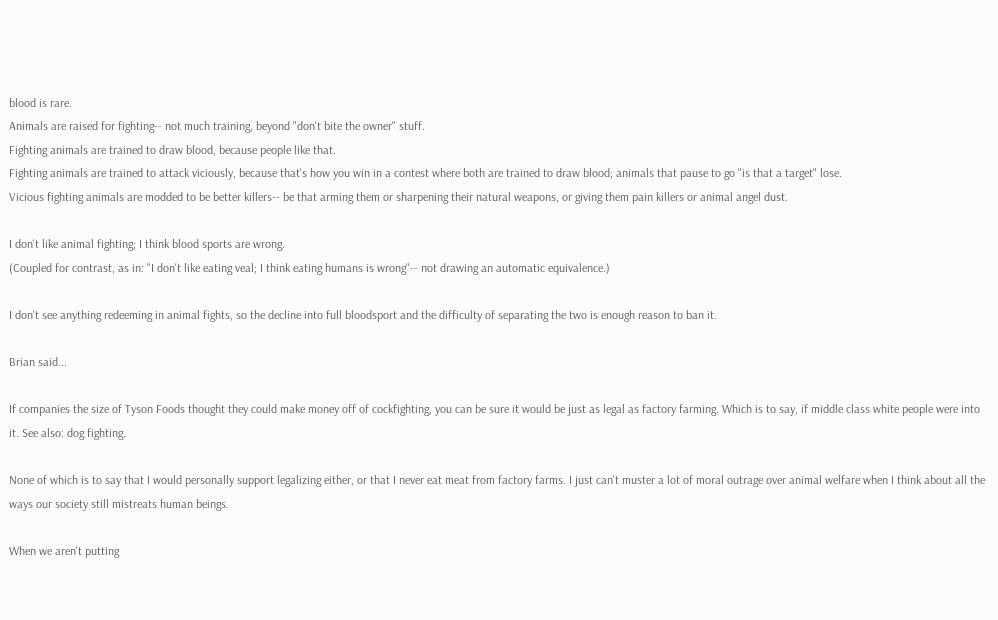blood is rare.
Animals are raised for fighting-- not much training, beyond "don't bite the owner" stuff.
Fighting animals are trained to draw blood, because people like that.
Fighting animals are trained to attack viciously, because that's how you win in a contest where both are trained to draw blood; animals that pause to go "is that a target" lose.
Vicious fighting animals are modded to be better killers-- be that arming them or sharpening their natural weapons, or giving them pain killers or animal angel dust.

I don't like animal fighting; I think blood sports are wrong.
(Coupled for contrast, as in: "I don't like eating veal; I think eating humans is wrong"-- not drawing an automatic equivalence.)

I don't see anything redeeming in animal fights, so the decline into full bloodsport and the difficulty of separating the two is enough reason to ban it.

Brian said...

If companies the size of Tyson Foods thought they could make money off of cockfighting, you can be sure it would be just as legal as factory farming. Which is to say, if middle class white people were into it. See also: dog fighting.

None of which is to say that I would personally support legalizing either, or that I never eat meat from factory farms. I just can't muster a lot of moral outrage over animal welfare when I think about all the ways our society still mistreats human beings.

When we aren't putting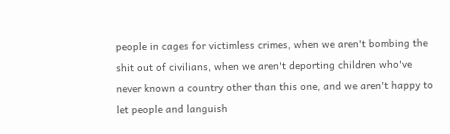people in cages for victimless crimes, when we aren't bombing the shit out of civilians, when we aren't deporting children who've never known a country other than this one, and we aren't happy to let people and languish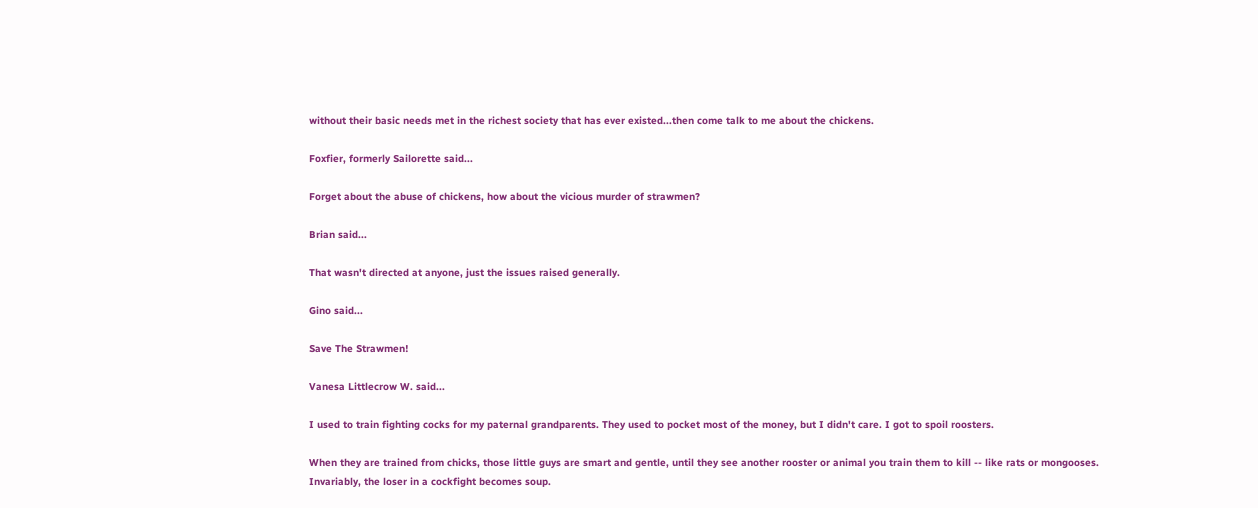without their basic needs met in the richest society that has ever existed...then come talk to me about the chickens.

Foxfier, formerly Sailorette said...

Forget about the abuse of chickens, how about the vicious murder of strawmen?

Brian said...

That wasn't directed at anyone, just the issues raised generally.

Gino said...

Save The Strawmen!

Vanesa Littlecrow W. said...

I used to train fighting cocks for my paternal grandparents. They used to pocket most of the money, but I didn't care. I got to spoil roosters.

When they are trained from chicks, those little guys are smart and gentle, until they see another rooster or animal you train them to kill -- like rats or mongooses. Invariably, the loser in a cockfight becomes soup.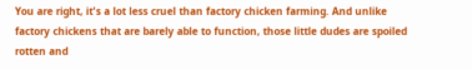You are right, it's a lot less cruel than factory chicken farming. And unlike factory chickens that are barely able to function, those little dudes are spoiled rotten and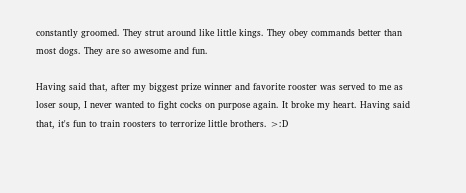constantly groomed. They strut around like little kings. They obey commands better than most dogs. They are so awesome and fun.

Having said that, after my biggest prize winner and favorite rooster was served to me as loser soup, I never wanted to fight cocks on purpose again. It broke my heart. Having said that, it's fun to train roosters to terrorize little brothers. >:D